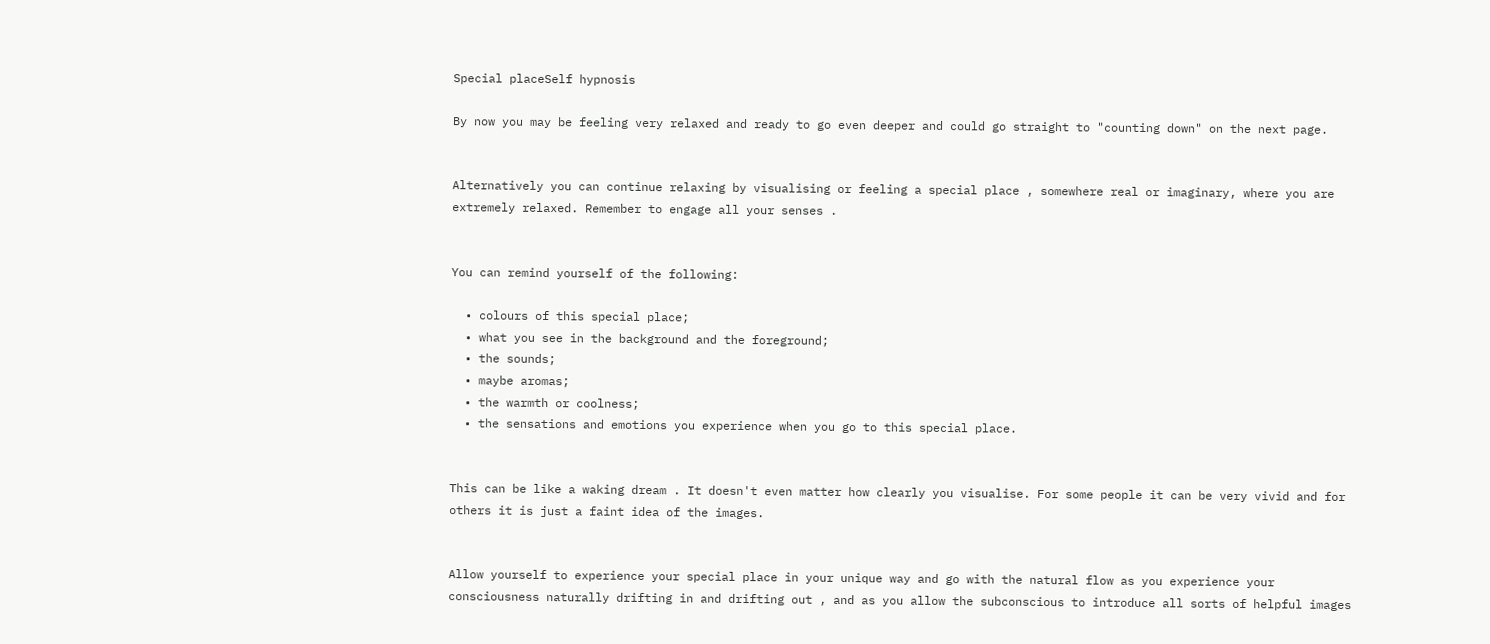Special placeSelf hypnosis

By now you may be feeling very relaxed and ready to go even deeper and could go straight to "counting down" on the next page.


Alternatively you can continue relaxing by visualising or feeling a special place , somewhere real or imaginary, where you are extremely relaxed. Remember to engage all your senses .


You can remind yourself of the following:

  • colours of this special place;
  • what you see in the background and the foreground;
  • the sounds;
  • maybe aromas;
  • the warmth or coolness;
  • the sensations and emotions you experience when you go to this special place.


This can be like a waking dream . It doesn't even matter how clearly you visualise. For some people it can be very vivid and for others it is just a faint idea of the images.


Allow yourself to experience your special place in your unique way and go with the natural flow as you experience your consciousness naturally drifting in and drifting out , and as you allow the subconscious to introduce all sorts of helpful images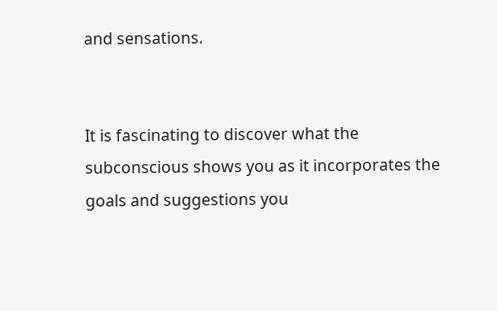and sensations.


It is fascinating to discover what the subconscious shows you as it incorporates the goals and suggestions you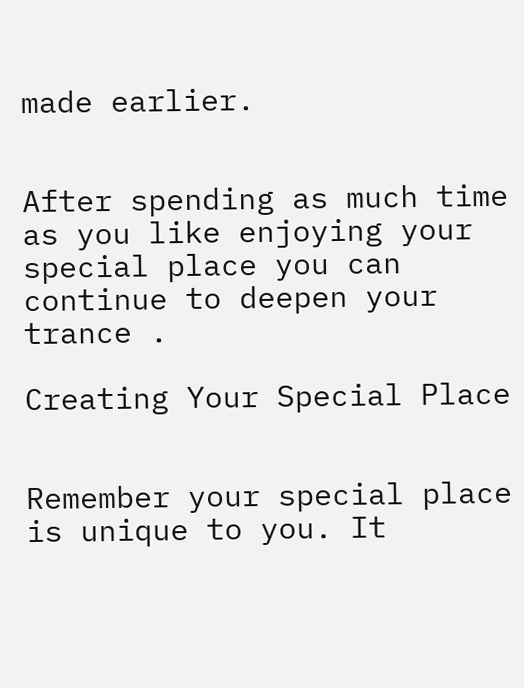made earlier.


After spending as much time as you like enjoying your special place you can continue to deepen your trance .

Creating Your Special Place


Remember your special place is unique to you. It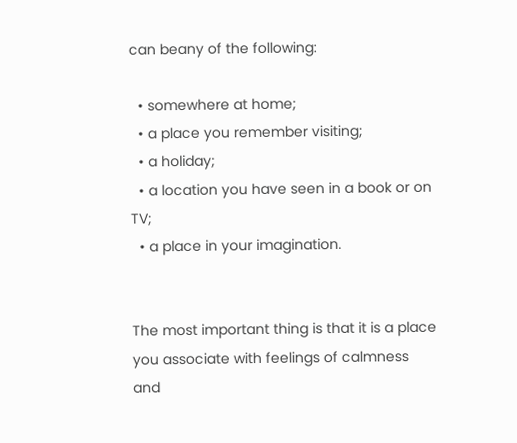can beany of the following:

  • somewhere at home;
  • a place you remember visiting;
  • a holiday;
  • a location you have seen in a book or on TV;
  • a place in your imagination.


The most important thing is that it is a place you associate with feelings of calmness and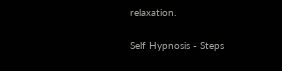relaxation.


Self Hypnosis - Steps